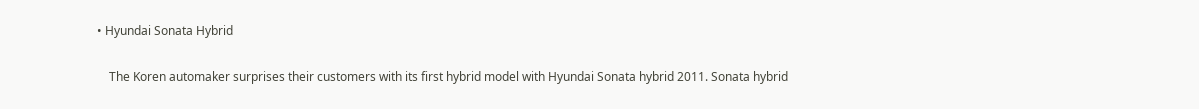• Hyundai Sonata Hybrid

    The Koren automaker surprises their customers with its first hybrid model with Hyundai Sonata hybrid 2011. Sonata hybrid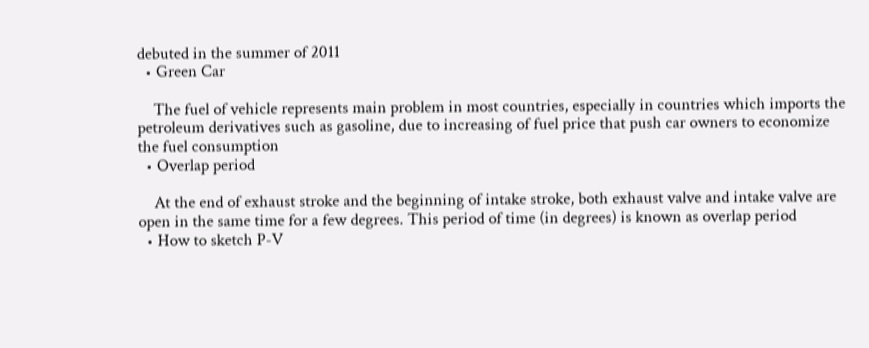debuted in the summer of 2011
  • Green Car

    The fuel of vehicle represents main problem in most countries, especially in countries which imports the petroleum derivatives such as gasoline, due to increasing of fuel price that push car owners to economize the fuel consumption
  • Overlap period

    At the end of exhaust stroke and the beginning of intake stroke, both exhaust valve and intake valve are open in the same time for a few degrees. This period of time (in degrees) is known as overlap period
  • How to sketch P-V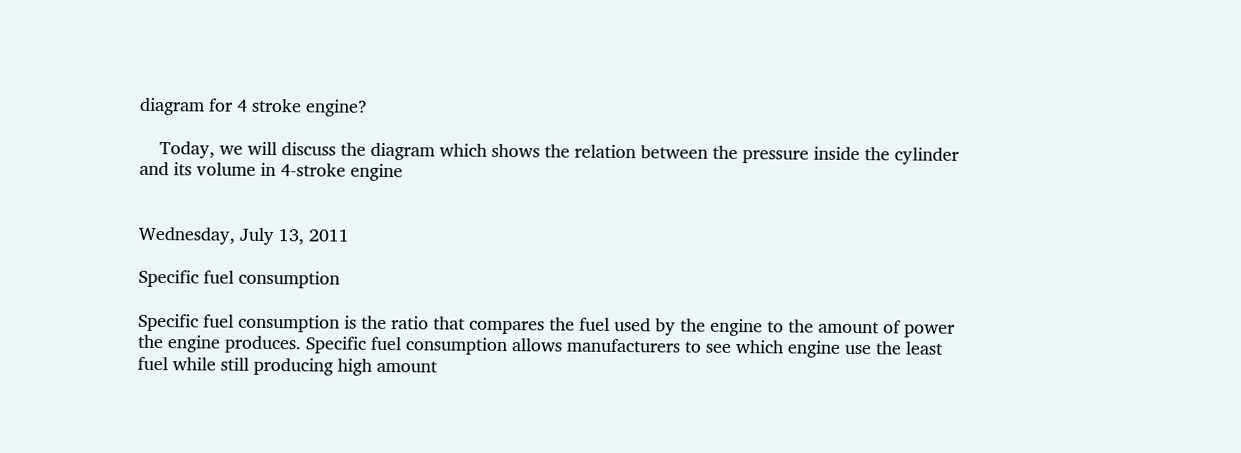diagram for 4 stroke engine?

    Today, we will discuss the diagram which shows the relation between the pressure inside the cylinder and its volume in 4-stroke engine


Wednesday, July 13, 2011

Specific fuel consumption

Specific fuel consumption is the ratio that compares the fuel used by the engine to the amount of power the engine produces. Specific fuel consumption allows manufacturers to see which engine use the least fuel while still producing high amount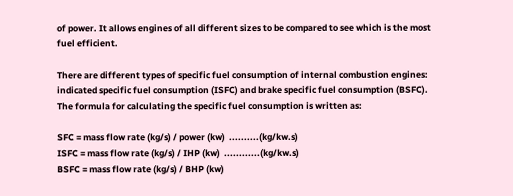of power. It allows engines of all different sizes to be compared to see which is the most fuel efficient.

There are different types of specific fuel consumption of internal combustion engines: indicated specific fuel consumption (ISFC) and brake specific fuel consumption (BSFC). The formula for calculating the specific fuel consumption is written as:

SFC = mass flow rate (kg/s) / power (kw)  ..........(kg/kw.s)
ISFC = mass flow rate (kg/s) / IHP (kw)  ............(kg/kw.s)
BSFC = mass flow rate (kg/s) / BHP (kw)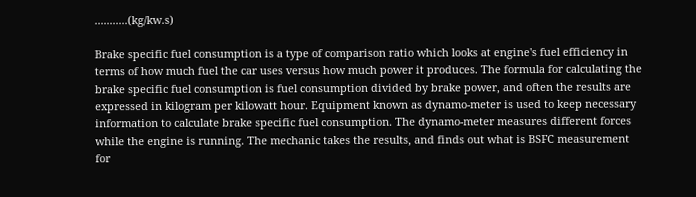...........(kg/kw.s)

Brake specific fuel consumption is a type of comparison ratio which looks at engine's fuel efficiency in terms of how much fuel the car uses versus how much power it produces. The formula for calculating the brake specific fuel consumption is fuel consumption divided by brake power, and often the results are expressed in kilogram per kilowatt hour. Equipment known as dynamo-meter is used to keep necessary information to calculate brake specific fuel consumption. The dynamo-meter measures different forces while the engine is running. The mechanic takes the results, and finds out what is BSFC measurement for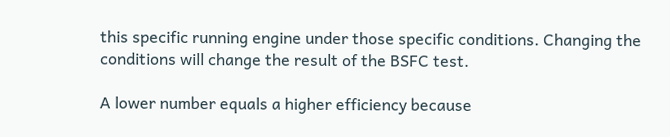this specific running engine under those specific conditions. Changing the conditions will change the result of the BSFC test.

A lower number equals a higher efficiency because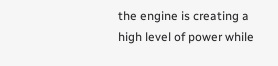the engine is creating a high level of power while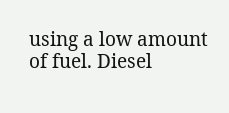using a low amount of fuel. Diesel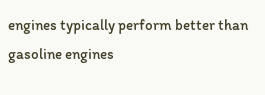engines typically perform better than gasoline engines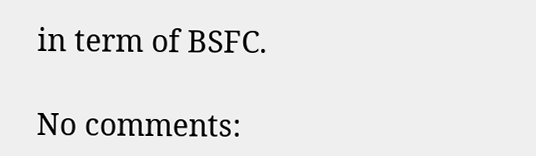in term of BSFC.

No comments: